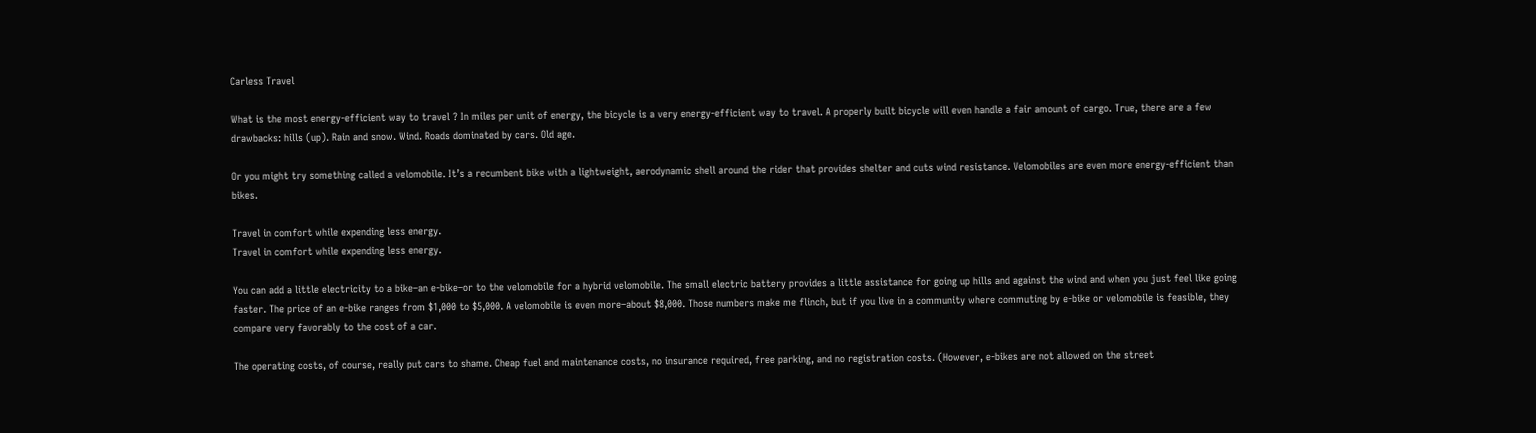Carless Travel

What is the most energy-efficient way to travel ? In miles per unit of energy, the bicycle is a very energy-efficient way to travel. A properly built bicycle will even handle a fair amount of cargo. True, there are a few drawbacks: hills (up). Rain and snow. Wind. Roads dominated by cars. Old age.

Or you might try something called a velomobile. It’s a recumbent bike with a lightweight, aerodynamic shell around the rider that provides shelter and cuts wind resistance. Velomobiles are even more energy-efficient than bikes.

Travel in comfort while expending less energy.
Travel in comfort while expending less energy.

You can add a little electricity to a bike–an e-bike–or to the velomobile for a hybrid velomobile. The small electric battery provides a little assistance for going up hills and against the wind and when you just feel like going faster. The price of an e-bike ranges from $1,000 to $5,000. A velomobile is even more–about $8,000. Those numbers make me flinch, but if you live in a community where commuting by e-bike or velomobile is feasible, they compare very favorably to the cost of a car.

The operating costs, of course, really put cars to shame. Cheap fuel and maintenance costs, no insurance required, free parking, and no registration costs. (However, e-bikes are not allowed on the street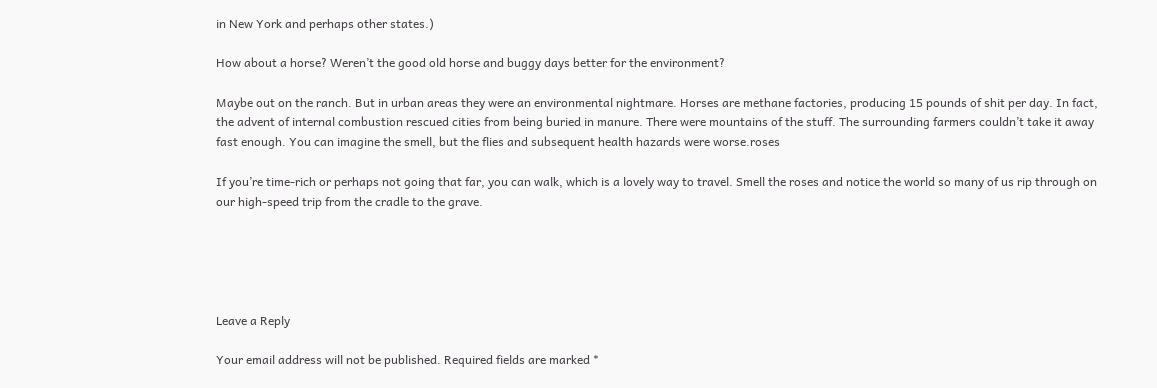in New York and perhaps other states.)

How about a horse? Weren’t the good old horse and buggy days better for the environment?

Maybe out on the ranch. But in urban areas they were an environmental nightmare. Horses are methane factories, producing 15 pounds of shit per day. In fact, the advent of internal combustion rescued cities from being buried in manure. There were mountains of the stuff. The surrounding farmers couldn’t take it away fast enough. You can imagine the smell, but the flies and subsequent health hazards were worse.roses

If you’re time-rich or perhaps not going that far, you can walk, which is a lovely way to travel. Smell the roses and notice the world so many of us rip through on our high-speed trip from the cradle to the grave.





Leave a Reply

Your email address will not be published. Required fields are marked *